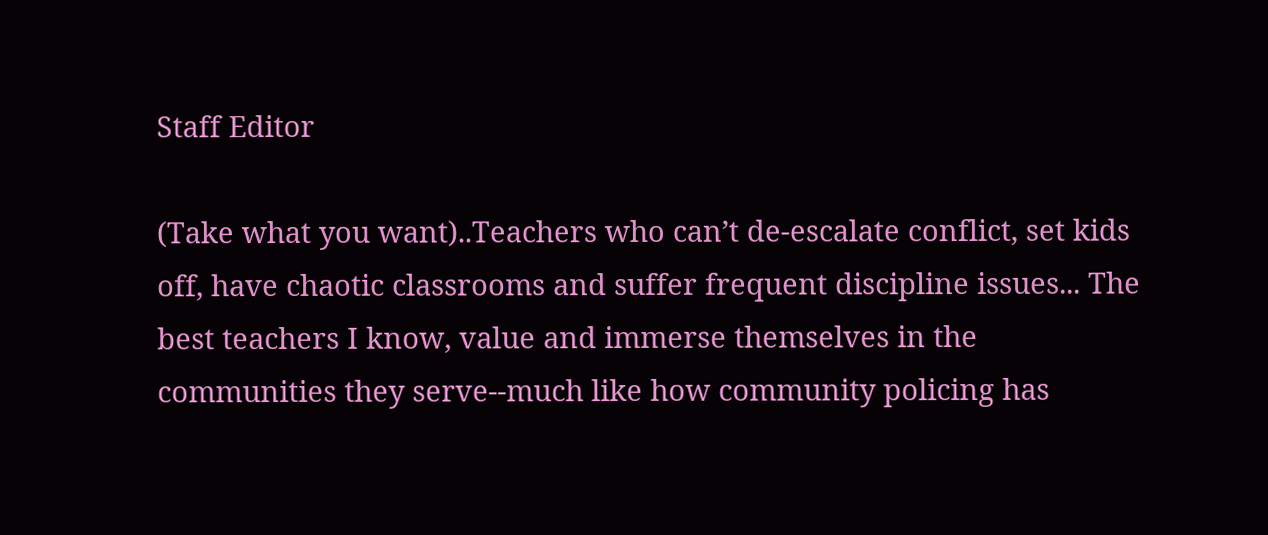Staff Editor

(Take what you want)..Teachers who can’t de-escalate conflict, set kids off, have chaotic classrooms and suffer frequent discipline issues... The best teachers I know, value and immerse themselves in the communities they serve--much like how community policing has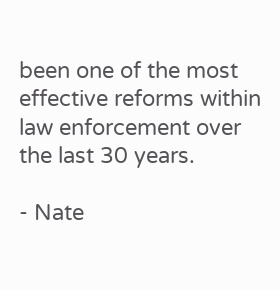been one of the most effective reforms within law enforcement over the last 30 years.

- Nate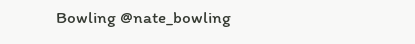Bowling @nate_bowling